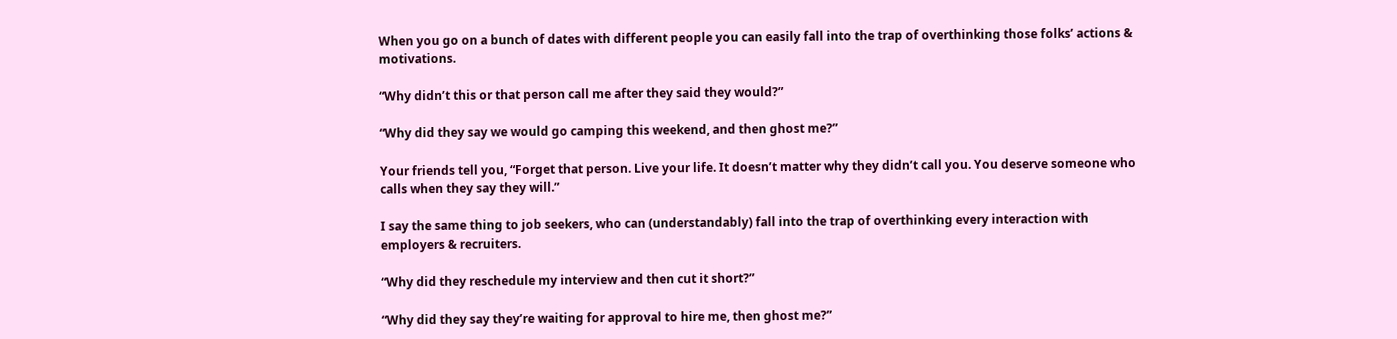When you go on a bunch of dates with different people you can easily fall into the trap of overthinking those folks’ actions & motivations.

“Why didn’t this or that person call me after they said they would?”

“Why did they say we would go camping this weekend, and then ghost me?”

Your friends tell you, “Forget that person. Live your life. It doesn’t matter why they didn’t call you. You deserve someone who calls when they say they will.”

I say the same thing to job seekers, who can (understandably) fall into the trap of overthinking every interaction with employers & recruiters.

“Why did they reschedule my interview and then cut it short?”

“Why did they say they’re waiting for approval to hire me, then ghost me?”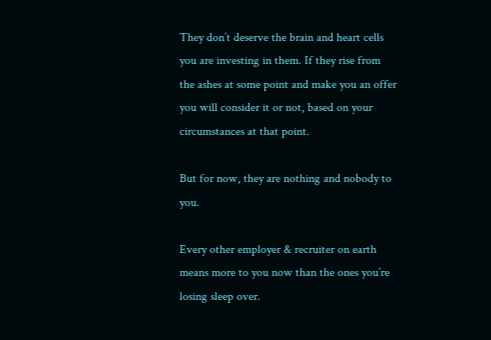They don’t deserve the brain and heart cells you are investing in them. If they rise from the ashes at some point and make you an offer you will consider it or not, based on your circumstances at that point.

But for now, they are nothing and nobody to you.

Every other employer & recruiter on earth means more to you now than the ones you’re losing sleep over.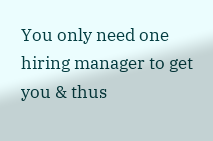You only need one hiring manager to get you & thus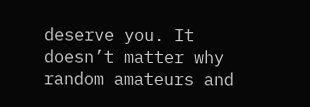deserve you. It doesn’t matter why random amateurs and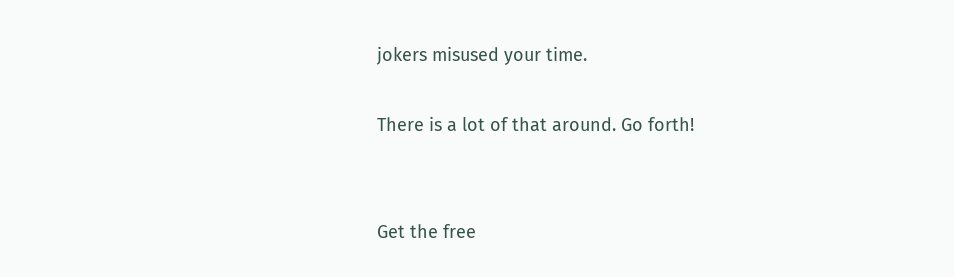jokers misused your time.

There is a lot of that around. Go forth!


Get the free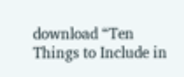download “Ten Things to Include in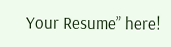Your Resume” here!